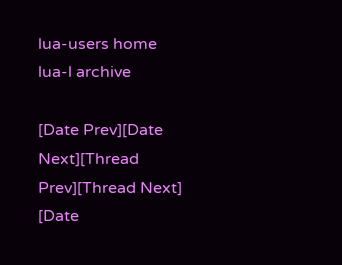lua-users home
lua-l archive

[Date Prev][Date Next][Thread Prev][Thread Next] [Date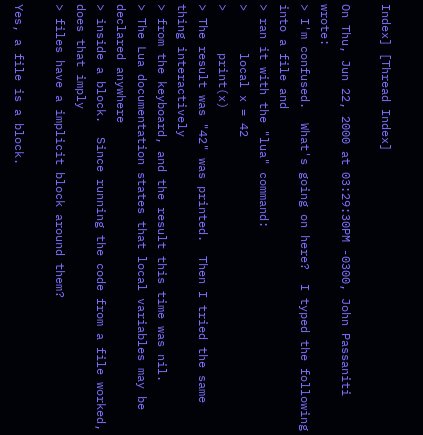Index] [Thread Index]

On Thu, Jun 22, 2000 at 03:29:30PM -0300, John Passaniti wrote:
> I'm confused.  What's going on here?  I typed the following into a file and
> ran it with the "lua" command:
>      local x = 42
>      print(x)
> The result was "42" was printed.  Then I tried the same thing interactively
> from the keyboard, and the result this time was nil.
> The Lua documentation states that local variables may be declared anywhere
> inside a block.  Since running the code from a file worked, does that imply
> files have a implicit block around them?

Yes, a file is a block.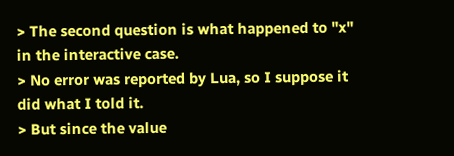> The second question is what happened to "x" in the interactive case.
> No error was reported by Lua, so I suppose it did what I told it.
> But since the value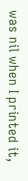was nil when I printed it,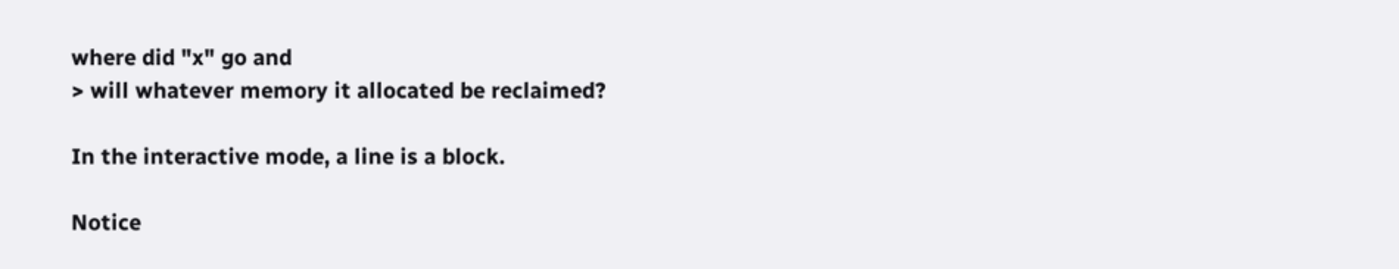where did "x" go and
> will whatever memory it allocated be reclaimed?

In the interactive mode, a line is a block.

Notice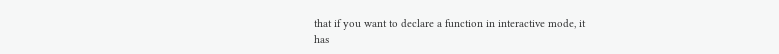that if you want to declare a function in interactive mode, it
has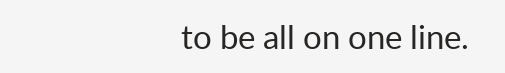to be all on one line.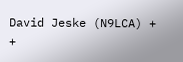David Jeske (N9LCA) + +